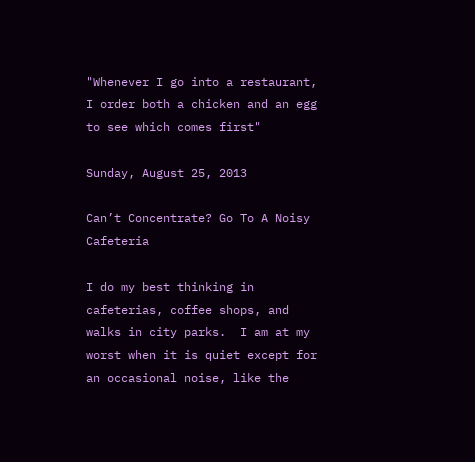"Whenever I go into a restaurant, I order both a chicken and an egg to see which comes first"

Sunday, August 25, 2013

Can’t Concentrate? Go To A Noisy Cafeteria

I do my best thinking in cafeterias, coffee shops, and walks in city parks.  I am at my worst when it is quiet except for an occasional noise, like the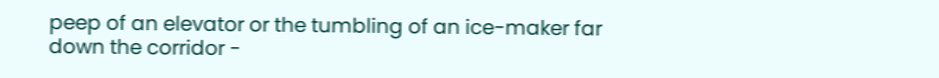peep of an elevator or the tumbling of an ice-maker far down the corridor -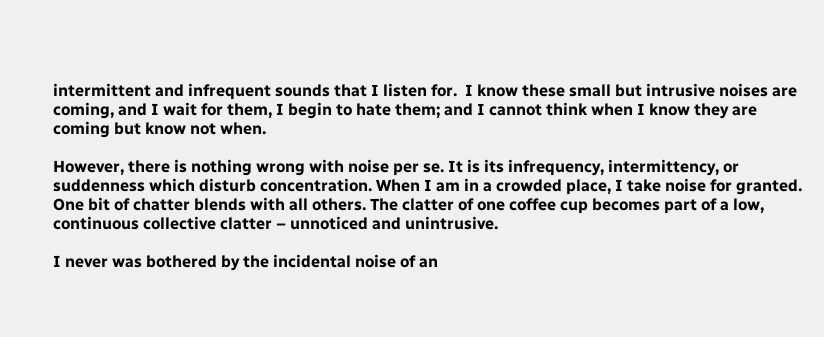intermittent and infrequent sounds that I listen for.  I know these small but intrusive noises are coming, and I wait for them, I begin to hate them; and I cannot think when I know they are coming but know not when.

However, there is nothing wrong with noise per se. It is its infrequency, intermittency, or suddenness which disturb concentration. When I am in a crowded place, I take noise for granted.  One bit of chatter blends with all others. The clatter of one coffee cup becomes part of a low, continuous collective clatter – unnoticed and unintrusive.

I never was bothered by the incidental noise of an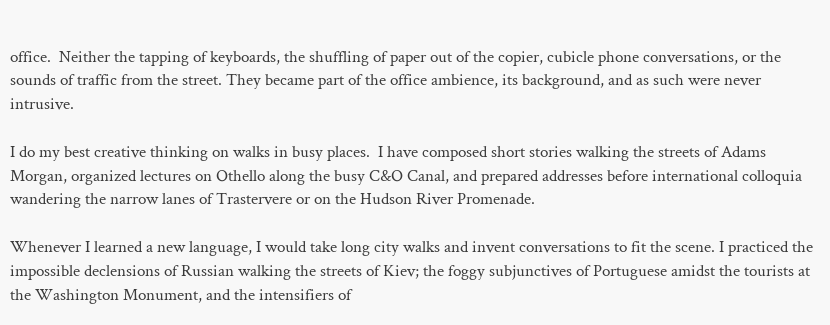office.  Neither the tapping of keyboards, the shuffling of paper out of the copier, cubicle phone conversations, or the sounds of traffic from the street. They became part of the office ambience, its background, and as such were never intrusive.

I do my best creative thinking on walks in busy places.  I have composed short stories walking the streets of Adams Morgan, organized lectures on Othello along the busy C&O Canal, and prepared addresses before international colloquia wandering the narrow lanes of Trastervere or on the Hudson River Promenade.

Whenever I learned a new language, I would take long city walks and invent conversations to fit the scene. I practiced the impossible declensions of Russian walking the streets of Kiev; the foggy subjunctives of Portuguese amidst the tourists at the Washington Monument, and the intensifiers of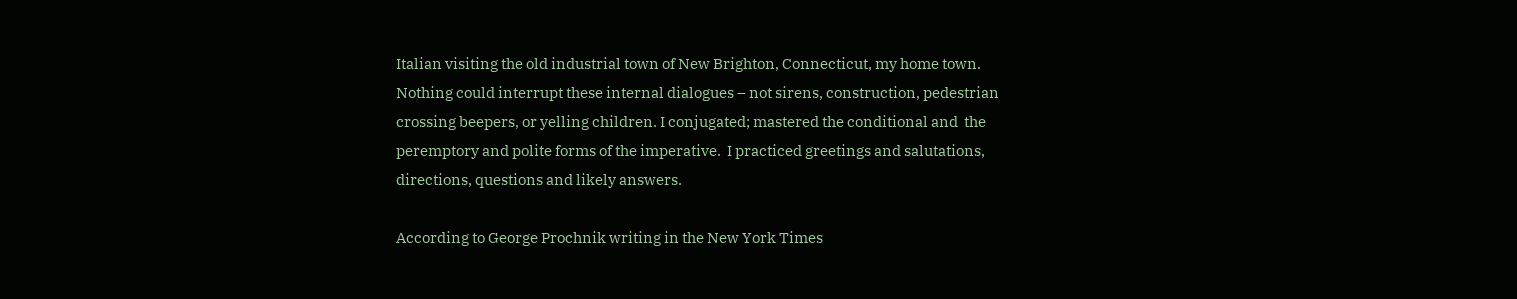Italian visiting the old industrial town of New Brighton, Connecticut, my home town.  Nothing could interrupt these internal dialogues – not sirens, construction, pedestrian crossing beepers, or yelling children. I conjugated; mastered the conditional and  the peremptory and polite forms of the imperative.  I practiced greetings and salutations, directions, questions and likely answers.

According to George Prochnik writing in the New York Times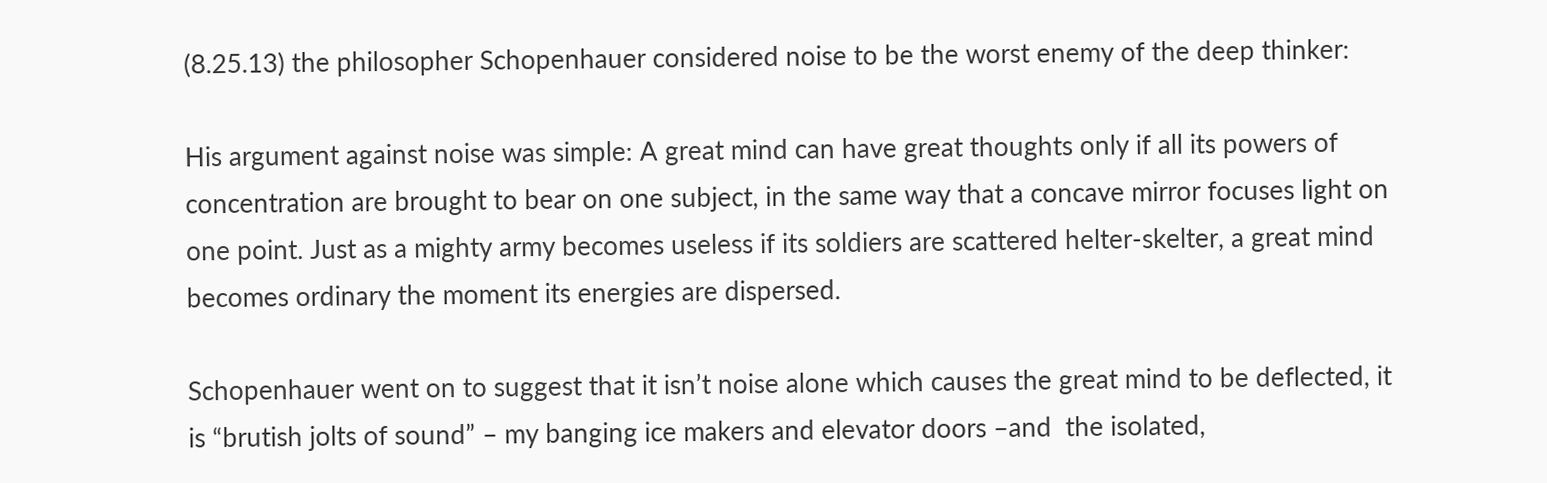(8.25.13) the philosopher Schopenhauer considered noise to be the worst enemy of the deep thinker:

His argument against noise was simple: A great mind can have great thoughts only if all its powers of concentration are brought to bear on one subject, in the same way that a concave mirror focuses light on one point. Just as a mighty army becomes useless if its soldiers are scattered helter-skelter, a great mind becomes ordinary the moment its energies are dispersed.

Schopenhauer went on to suggest that it isn’t noise alone which causes the great mind to be deflected, it is “brutish jolts of sound” – my banging ice makers and elevator doors –and  the isolated,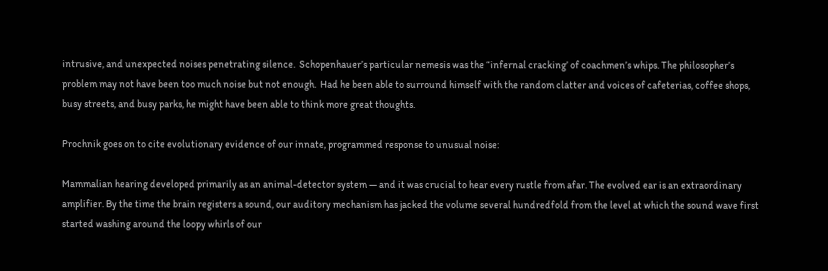intrusive, and unexpected noises penetrating silence.  Schopenhauer’s particular nemesis was the “infernal cracking’ of coachmen’s whips. The philosopher’s problem may not have been too much noise but not enough.  Had he been able to surround himself with the random clatter and voices of cafeterias, coffee shops, busy streets, and busy parks, he might have been able to think more great thoughts.

Prochnik goes on to cite evolutionary evidence of our innate, programmed response to unusual noise:

Mammalian hearing developed primarily as an animal-detector system — and it was crucial to hear every rustle from afar. The evolved ear is an extraordinary amplifier. By the time the brain registers a sound, our auditory mechanism has jacked the volume several hundredfold from the level at which the sound wave first started washing around the loopy whirls of our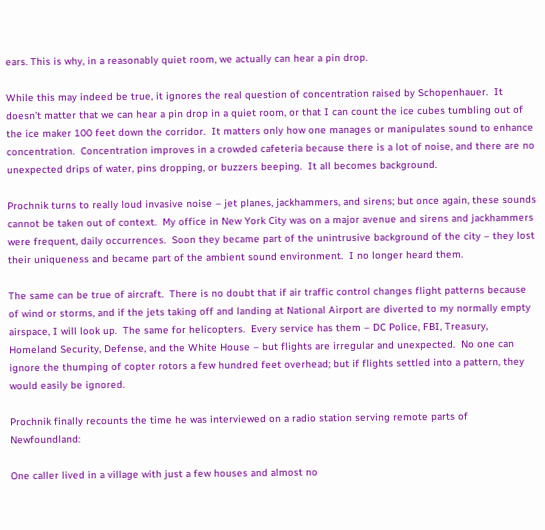ears. This is why, in a reasonably quiet room, we actually can hear a pin drop.

While this may indeed be true, it ignores the real question of concentration raised by Schopenhauer.  It doesn’t matter that we can hear a pin drop in a quiet room, or that I can count the ice cubes tumbling out of the ice maker 100 feet down the corridor.  It matters only how one manages or manipulates sound to enhance concentration.  Concentration improves in a crowded cafeteria because there is a lot of noise, and there are no unexpected drips of water, pins dropping, or buzzers beeping.  It all becomes background.

Prochnik turns to really loud invasive noise – jet planes, jackhammers, and sirens; but once again, these sounds cannot be taken out of context.  My office in New York City was on a major avenue and sirens and jackhammers were frequent, daily occurrences.  Soon they became part of the unintrusive background of the city – they lost their uniqueness and became part of the ambient sound environment.  I no longer heard them.

The same can be true of aircraft.  There is no doubt that if air traffic control changes flight patterns because of wind or storms, and if the jets taking off and landing at National Airport are diverted to my normally empty airspace, I will look up.  The same for helicopters.  Every service has them – DC Police, FBI, Treasury, Homeland Security, Defense, and the White House – but flights are irregular and unexpected.  No one can ignore the thumping of copter rotors a few hundred feet overhead; but if flights settled into a pattern, they would easily be ignored.

Prochnik finally recounts the time he was interviewed on a radio station serving remote parts of Newfoundland:

One caller lived in a village with just a few houses and almost no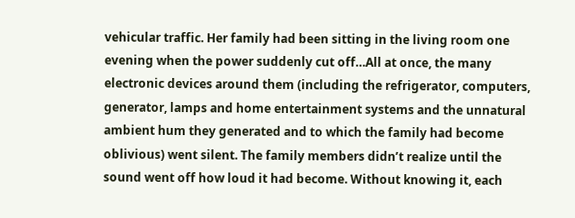vehicular traffic. Her family had been sitting in the living room one evening when the power suddenly cut off…All at once, the many electronic devices around them (including the refrigerator, computers, generator, lamps and home entertainment systems and the unnatural ambient hum they generated and to which the family had become oblivious) went silent. The family members didn’t realize until the sound went off how loud it had become. Without knowing it, each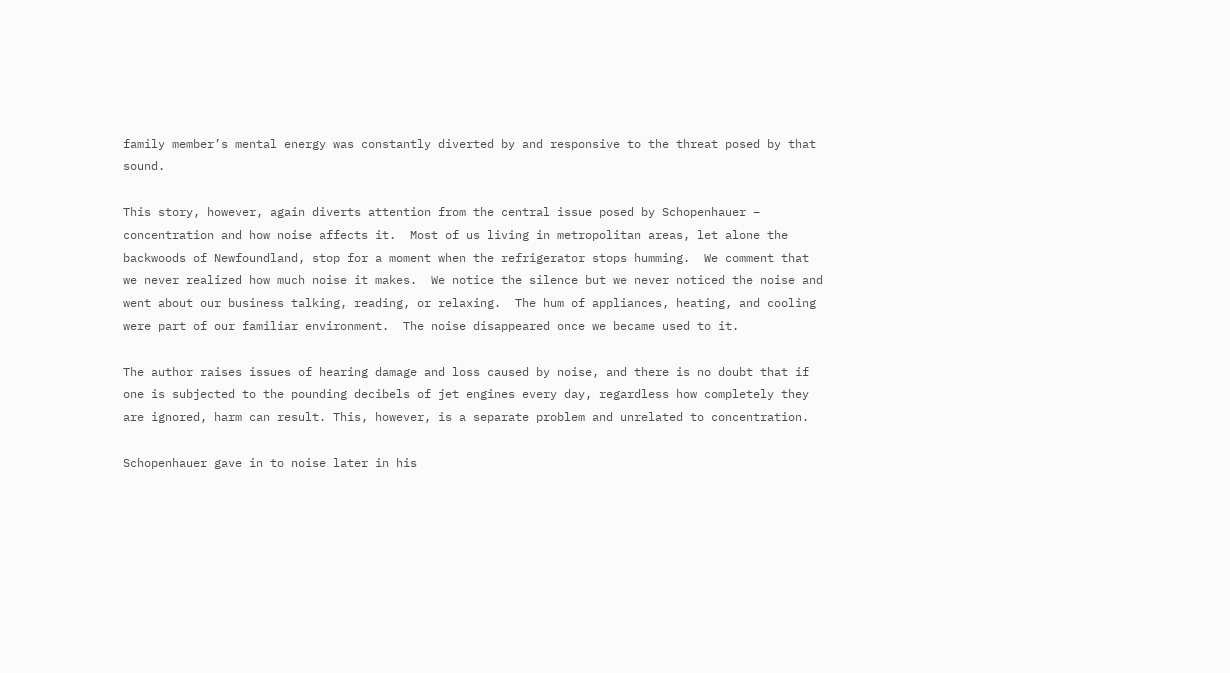family member’s mental energy was constantly diverted by and responsive to the threat posed by that sound.

This story, however, again diverts attention from the central issue posed by Schopenhauer – concentration and how noise affects it.  Most of us living in metropolitan areas, let alone the backwoods of Newfoundland, stop for a moment when the refrigerator stops humming.  We comment that we never realized how much noise it makes.  We notice the silence but we never noticed the noise and  went about our business talking, reading, or relaxing.  The hum of appliances, heating, and cooling were part of our familiar environment.  The noise disappeared once we became used to it.

The author raises issues of hearing damage and loss caused by noise, and there is no doubt that if one is subjected to the pounding decibels of jet engines every day, regardless how completely they are ignored, harm can result. This, however, is a separate problem and unrelated to concentration.

Schopenhauer gave in to noise later in his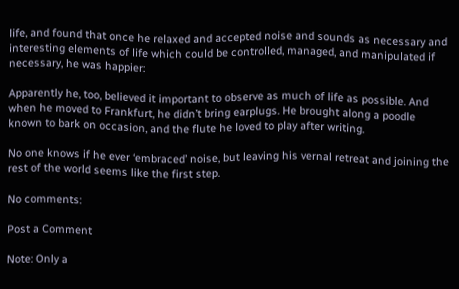life, and found that once he relaxed and accepted noise and sounds as necessary and interesting elements of life which could be controlled, managed, and manipulated if necessary, he was happier:

Apparently he, too, believed it important to observe as much of life as possible. And when he moved to Frankfurt, he didn’t bring earplugs. He brought along a poodle known to bark on occasion, and the flute he loved to play after writing.

No one knows if he ever ‘embraced’ noise, but leaving his vernal retreat and joining the rest of the world seems like the first step.

No comments:

Post a Comment

Note: Only a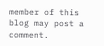member of this blog may post a comment.